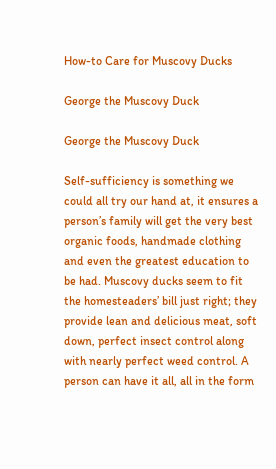How-to Care for Muscovy Ducks

George the Muscovy Duck

George the Muscovy Duck

Self-sufficiency is something we could all try our hand at, it ensures a person’s family will get the very best organic foods, handmade clothing and even the greatest education to be had. Muscovy ducks seem to fit the homesteaders’ bill just right; they provide lean and delicious meat, soft down, perfect insect control along with nearly perfect weed control. A person can have it all, all in the form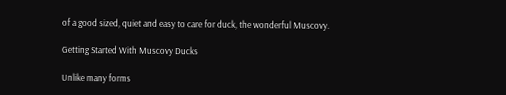of a good sized, quiet and easy to care for duck, the wonderful Muscovy.

Getting Started With Muscovy Ducks

Unlike many forms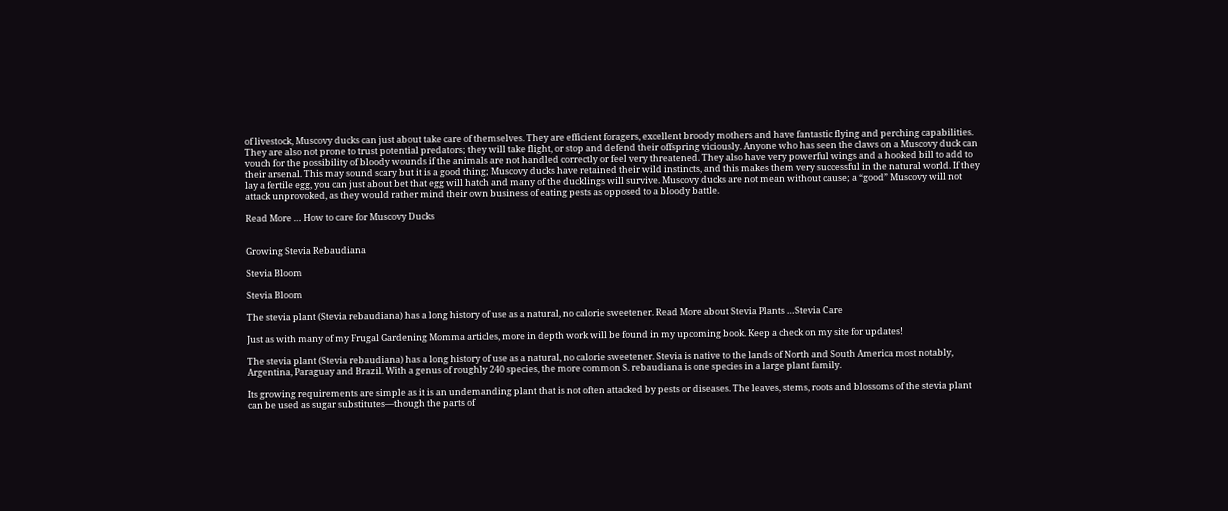of livestock, Muscovy ducks can just about take care of themselves. They are efficient foragers, excellent broody mothers and have fantastic flying and perching capabilities. They are also not prone to trust potential predators; they will take flight, or stop and defend their offspring viciously. Anyone who has seen the claws on a Muscovy duck can vouch for the possibility of bloody wounds if the animals are not handled correctly or feel very threatened. They also have very powerful wings and a hooked bill to add to their arsenal. This may sound scary but it is a good thing; Muscovy ducks have retained their wild instincts, and this makes them very successful in the natural world. If they lay a fertile egg, you can just about bet that egg will hatch and many of the ducklings will survive. Muscovy ducks are not mean without cause; a “good” Muscovy will not attack unprovoked, as they would rather mind their own business of eating pests as opposed to a bloody battle.

Read More … How to care for Muscovy Ducks


Growing Stevia Rebaudiana

Stevia Bloom

Stevia Bloom

The stevia plant (Stevia rebaudiana) has a long history of use as a natural, no calorie sweetener. Read More about Stevia Plants …Stevia Care

Just as with many of my Frugal Gardening Momma articles, more in depth work will be found in my upcoming book. Keep a check on my site for updates!

The stevia plant (Stevia rebaudiana) has a long history of use as a natural, no calorie sweetener. Stevia is native to the lands of North and South America most notably, Argentina, Paraguay and Brazil. With a genus of roughly 240 species, the more common S. rebaudiana is one species in a large plant family.

Its growing requirements are simple as it is an undemanding plant that is not often attacked by pests or diseases. The leaves, stems, roots and blossoms of the stevia plant can be used as sugar substitutes—though the parts of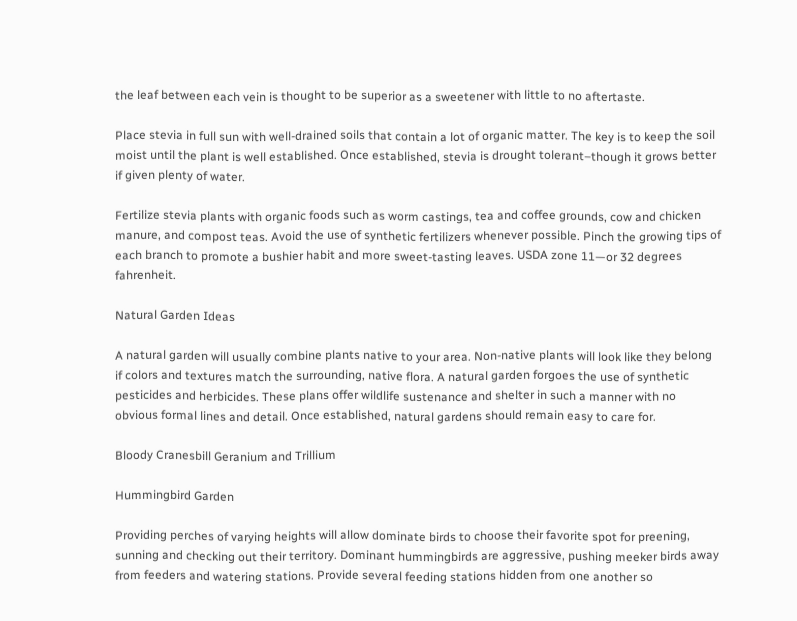the leaf between each vein is thought to be superior as a sweetener with little to no aftertaste.

Place stevia in full sun with well-drained soils that contain a lot of organic matter. The key is to keep the soil moist until the plant is well established. Once established, stevia is drought tolerant–though it grows better if given plenty of water.

Fertilize stevia plants with organic foods such as worm castings, tea and coffee grounds, cow and chicken manure, and compost teas. Avoid the use of synthetic fertilizers whenever possible. Pinch the growing tips of each branch to promote a bushier habit and more sweet-tasting leaves. USDA zone 11—or 32 degrees fahrenheit.

Natural Garden Ideas

A natural garden will usually combine plants native to your area. Non-native plants will look like they belong if colors and textures match the surrounding, native flora. A natural garden forgoes the use of synthetic pesticides and herbicides. These plans offer wildlife sustenance and shelter in such a manner with no obvious formal lines and detail. Once established, natural gardens should remain easy to care for.

Bloody Cranesbill Geranium and Trillium

Hummingbird Garden

Providing perches of varying heights will allow dominate birds to choose their favorite spot for preening, sunning and checking out their territory. Dominant hummingbirds are aggressive, pushing meeker birds away from feeders and watering stations. Provide several feeding stations hidden from one another so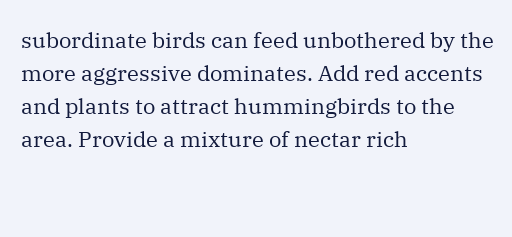subordinate birds can feed unbothered by the more aggressive dominates. Add red accents and plants to attract hummingbirds to the area. Provide a mixture of nectar rich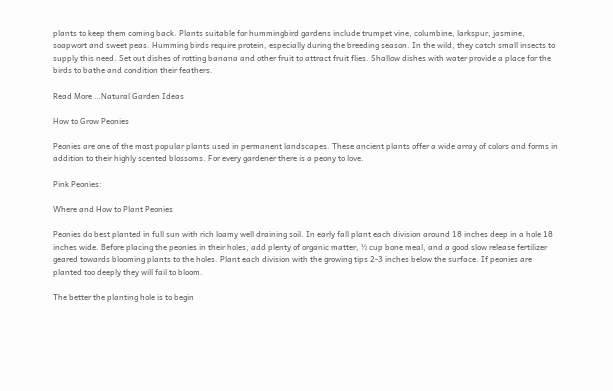plants to keep them coming back. Plants suitable for hummingbird gardens include trumpet vine, columbine, larkspur, jasmine, soapwort and sweet peas. Humming birds require protein, especially during the breeding season. In the wild, they catch small insects to supply this need. Set out dishes of rotting banana and other fruit to attract fruit flies. Shallow dishes with water provide a place for the birds to bathe and condition their feathers.

Read More …Natural Garden Ideas

How to Grow Peonies

Peonies are one of the most popular plants used in permanent landscapes. These ancient plants offer a wide array of colors and forms in addition to their highly scented blossoms. For every gardener there is a peony to love.

Pink Peonies:

Where and How to Plant Peonies

Peonies do best planted in full sun with rich loamy well draining soil. In early fall plant each division around 18 inches deep in a hole 18 inches wide. Before placing the peonies in their holes, add plenty of organic matter, ½ cup bone meal, and a good slow release fertilizer geared towards blooming plants to the holes. Plant each division with the growing tips 2-3 inches below the surface. If peonies are planted too deeply they will fail to bloom.

The better the planting hole is to begin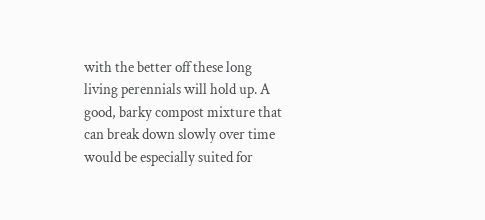with the better off these long living perennials will hold up. A good, barky compost mixture that can break down slowly over time would be especially suited for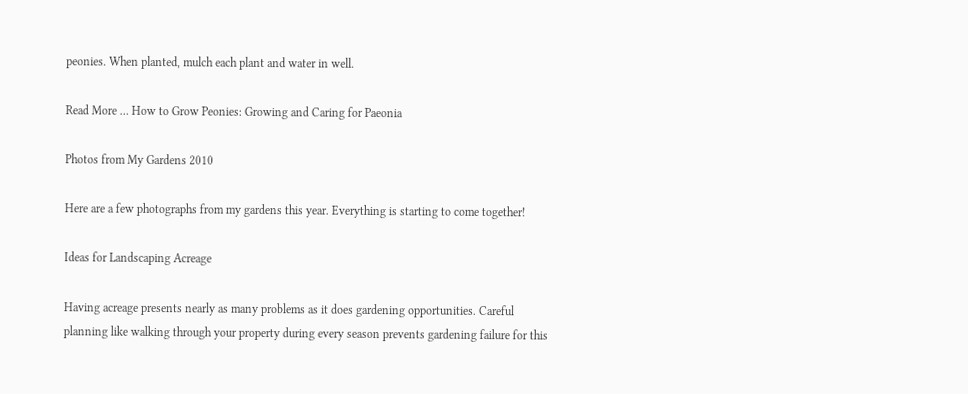peonies. When planted, mulch each plant and water in well.

Read More … How to Grow Peonies: Growing and Caring for Paeonia

Photos from My Gardens 2010

Here are a few photographs from my gardens this year. Everything is starting to come together!

Ideas for Landscaping Acreage

Having acreage presents nearly as many problems as it does gardening opportunities. Careful planning like walking through your property during every season prevents gardening failure for this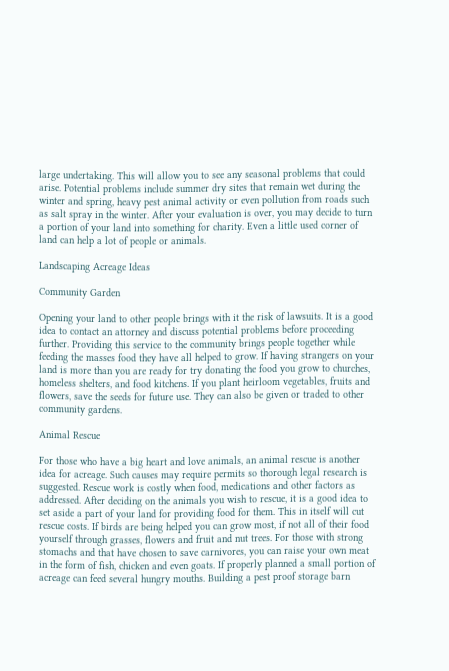large undertaking. This will allow you to see any seasonal problems that could arise. Potential problems include summer dry sites that remain wet during the winter and spring, heavy pest animal activity or even pollution from roads such as salt spray in the winter. After your evaluation is over, you may decide to turn a portion of your land into something for charity. Even a little used corner of land can help a lot of people or animals.

Landscaping Acreage Ideas

Community Garden

Opening your land to other people brings with it the risk of lawsuits. It is a good idea to contact an attorney and discuss potential problems before proceeding further. Providing this service to the community brings people together while feeding the masses food they have all helped to grow. If having strangers on your land is more than you are ready for try donating the food you grow to churches, homeless shelters, and food kitchens. If you plant heirloom vegetables, fruits and flowers, save the seeds for future use. They can also be given or traded to other community gardens.

Animal Rescue

For those who have a big heart and love animals, an animal rescue is another idea for acreage. Such causes may require permits so thorough legal research is suggested. Rescue work is costly when food, medications and other factors as addressed. After deciding on the animals you wish to rescue, it is a good idea to set aside a part of your land for providing food for them. This in itself will cut rescue costs. If birds are being helped you can grow most, if not all of their food yourself through grasses, flowers and fruit and nut trees. For those with strong stomachs and that have chosen to save carnivores, you can raise your own meat in the form of fish, chicken and even goats. If properly planned a small portion of acreage can feed several hungry mouths. Building a pest proof storage barn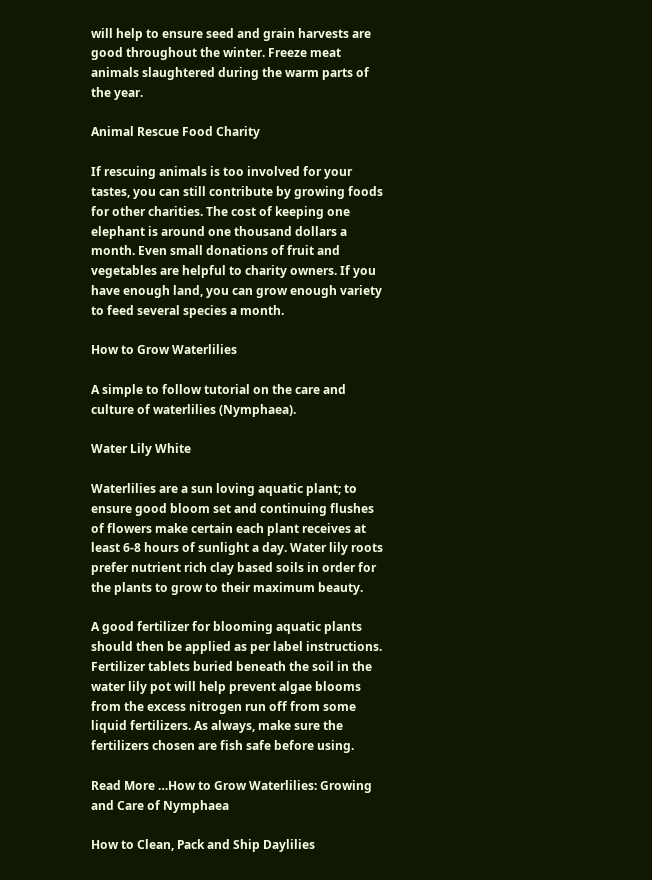will help to ensure seed and grain harvests are good throughout the winter. Freeze meat animals slaughtered during the warm parts of the year.

Animal Rescue Food Charity

If rescuing animals is too involved for your tastes, you can still contribute by growing foods for other charities. The cost of keeping one elephant is around one thousand dollars a month. Even small donations of fruit and vegetables are helpful to charity owners. If you have enough land, you can grow enough variety to feed several species a month.

How to Grow Waterlilies

A simple to follow tutorial on the care and culture of waterlilies (Nymphaea).

Water Lily White

Waterlilies are a sun loving aquatic plant; to ensure good bloom set and continuing flushes of flowers make certain each plant receives at least 6-8 hours of sunlight a day. Water lily roots prefer nutrient rich clay based soils in order for the plants to grow to their maximum beauty.

A good fertilizer for blooming aquatic plants should then be applied as per label instructions. Fertilizer tablets buried beneath the soil in the water lily pot will help prevent algae blooms from the excess nitrogen run off from some liquid fertilizers. As always, make sure the fertilizers chosen are fish safe before using.

Read More …How to Grow Waterlilies: Growing and Care of Nymphaea

How to Clean, Pack and Ship Daylilies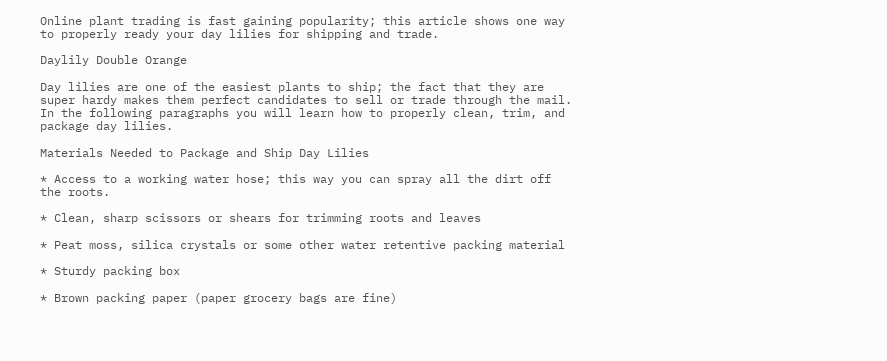Online plant trading is fast gaining popularity; this article shows one way to properly ready your day lilies for shipping and trade.

Daylily Double Orange

Day lilies are one of the easiest plants to ship; the fact that they are super hardy makes them perfect candidates to sell or trade through the mail. In the following paragraphs you will learn how to properly clean, trim, and package day lilies.

Materials Needed to Package and Ship Day Lilies

* Access to a working water hose; this way you can spray all the dirt off the roots.

* Clean, sharp scissors or shears for trimming roots and leaves

* Peat moss, silica crystals or some other water retentive packing material

* Sturdy packing box

* Brown packing paper (paper grocery bags are fine)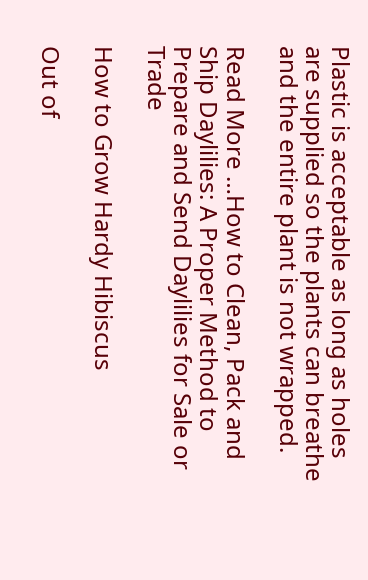Plastic is acceptable as long as holes are supplied so the plants can breathe and the entire plant is not wrapped.

Read More …How to Clean, Pack and Ship Daylilies: A Proper Method to Prepare and Send Daylilies for Sale or Trade

How to Grow Hardy Hibiscus

Out of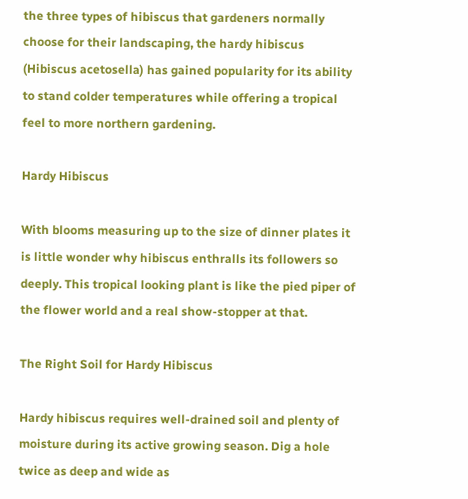the three types of hibiscus that gardeners normally choose for their landscaping, the hardy hibiscus (Hibiscus acetosella) has gained popularity for its ability to stand colder temperatures while offering a tropical feel to more northern gardening.

Hardy Hibiscus

With blooms measuring up to the size of dinner plates it is little wonder why hibiscus enthralls its followers so deeply. This tropical looking plant is like the pied piper of the flower world and a real show-stopper at that.

The Right Soil for Hardy Hibiscus

Hardy hibiscus requires well-drained soil and plenty of moisture during its active growing season. Dig a hole twice as deep and wide as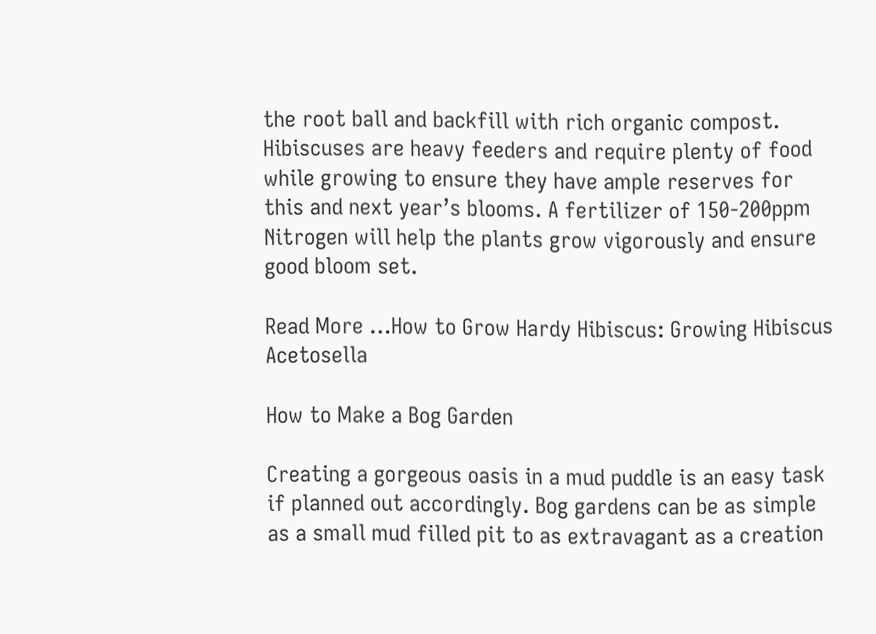the root ball and backfill with rich organic compost. Hibiscuses are heavy feeders and require plenty of food while growing to ensure they have ample reserves for this and next year’s blooms. A fertilizer of 150-200ppm Nitrogen will help the plants grow vigorously and ensure good bloom set.

Read More …How to Grow Hardy Hibiscus: Growing Hibiscus Acetosella

How to Make a Bog Garden

Creating a gorgeous oasis in a mud puddle is an easy task if planned out accordingly. Bog gardens can be as simple as a small mud filled pit to as extravagant as a creation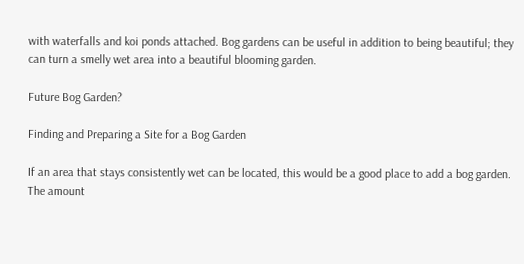with waterfalls and koi ponds attached. Bog gardens can be useful in addition to being beautiful; they can turn a smelly wet area into a beautiful blooming garden.

Future Bog Garden?

Finding and Preparing a Site for a Bog Garden

If an area that stays consistently wet can be located, this would be a good place to add a bog garden. The amount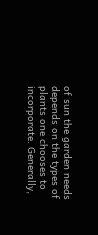of sun the garden needs depends on the types of plants one chooses to incorporate. Generally,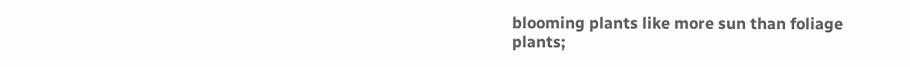blooming plants like more sun than foliage plants;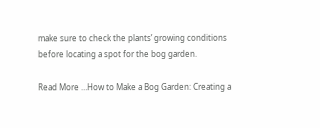make sure to check the plants’ growing conditions before locating a spot for the bog garden.

Read More …How to Make a Bog Garden: Creating a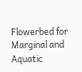Flowerbed for Marginal and Aquatic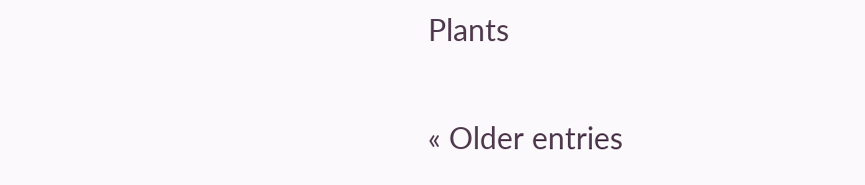Plants

« Older entries